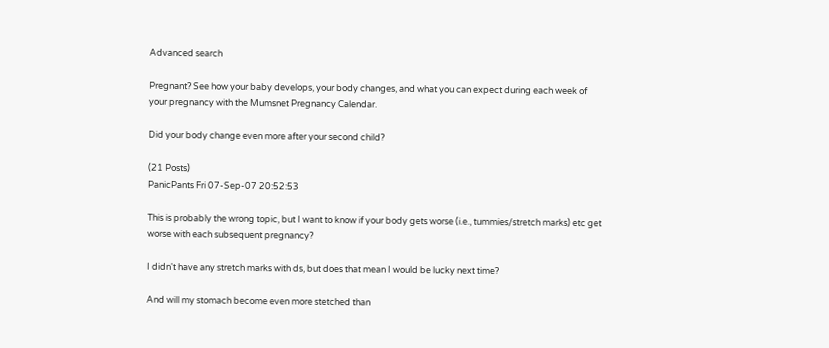Advanced search

Pregnant? See how your baby develops, your body changes, and what you can expect during each week of your pregnancy with the Mumsnet Pregnancy Calendar.

Did your body change even more after your second child?

(21 Posts)
PanicPants Fri 07-Sep-07 20:52:53

This is probably the wrong topic, but I want to know if your body gets worse (i.e., tummies/stretch marks) etc get worse with each subsequent pregnancy?

I didn't have any stretch marks with ds, but does that mean I would be lucky next time?

And will my stomach become even more stetched than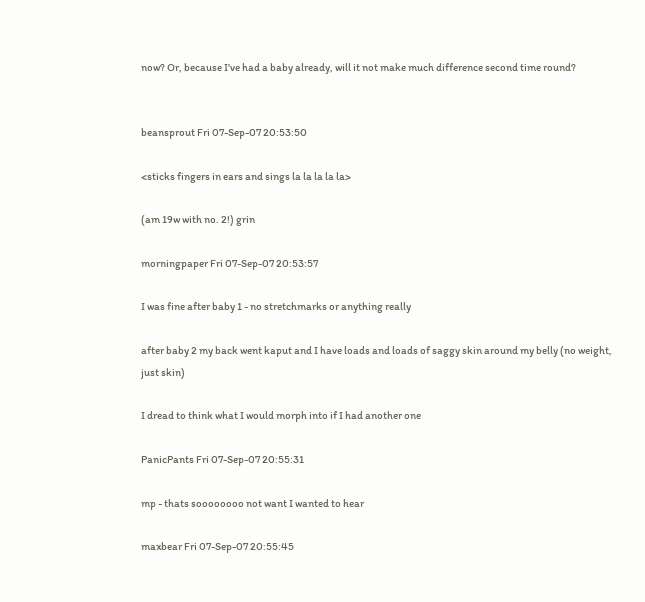now? Or, because I've had a baby already, will it not make much difference second time round?


beansprout Fri 07-Sep-07 20:53:50

<sticks fingers in ears and sings la la la la la>

(am 19w with no. 2!) grin

morningpaper Fri 07-Sep-07 20:53:57

I was fine after baby 1 - no stretchmarks or anything really

after baby 2 my back went kaput and I have loads and loads of saggy skin around my belly (no weight, just skin)

I dread to think what I would morph into if I had another one

PanicPants Fri 07-Sep-07 20:55:31

mp - thats soooooooo not want I wanted to hear

maxbear Fri 07-Sep-07 20:55:45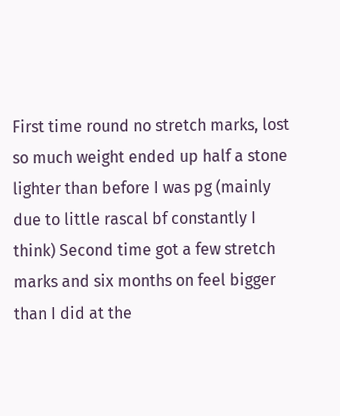First time round no stretch marks, lost so much weight ended up half a stone lighter than before I was pg (mainly due to little rascal bf constantly I think) Second time got a few stretch marks and six months on feel bigger than I did at the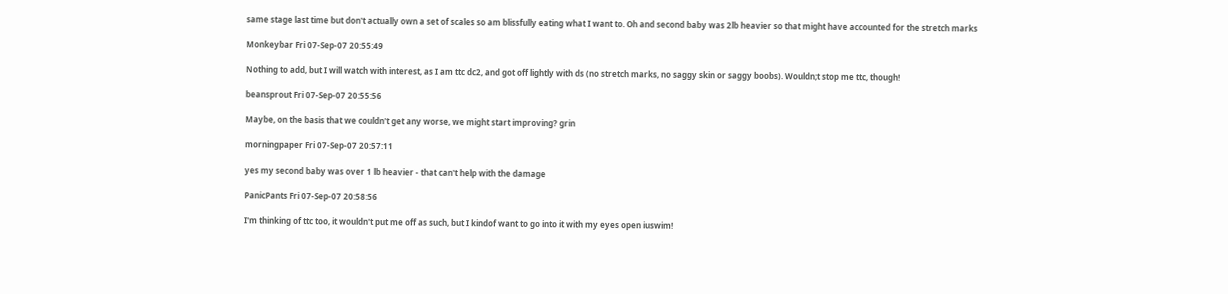same stage last time but don't actually own a set of scales so am blissfully eating what I want to. Oh and second baby was 2lb heavier so that might have accounted for the stretch marks

Monkeybar Fri 07-Sep-07 20:55:49

Nothing to add, but I will watch with interest, as I am ttc dc2, and got off lightly with ds (no stretch marks, no saggy skin or saggy boobs). Wouldn;t stop me ttc, though!

beansprout Fri 07-Sep-07 20:55:56

Maybe, on the basis that we couldn't get any worse, we might start improving? grin

morningpaper Fri 07-Sep-07 20:57:11

yes my second baby was over 1 lb heavier - that can't help with the damage

PanicPants Fri 07-Sep-07 20:58:56

I'm thinking of ttc too, it wouldn't put me off as such, but I kindof want to go into it with my eyes open iuswim!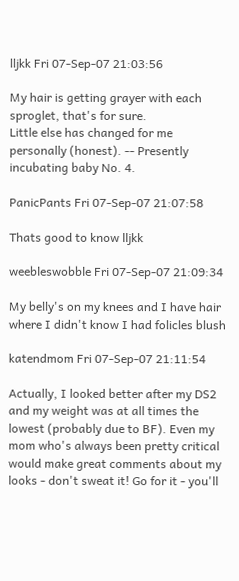lljkk Fri 07-Sep-07 21:03:56

My hair is getting grayer with each sproglet, that's for sure.
Little else has changed for me personally (honest). -- Presently incubating baby No. 4.

PanicPants Fri 07-Sep-07 21:07:58

Thats good to know lljkk

weebleswobble Fri 07-Sep-07 21:09:34

My belly's on my knees and I have hair where I didn't know I had folicles blush

katendmom Fri 07-Sep-07 21:11:54

Actually, I looked better after my DS2 and my weight was at all times the lowest (probably due to BF). Even my mom who's always been pretty critical would make great comments about my looks - don't sweat it! Go for it - you'll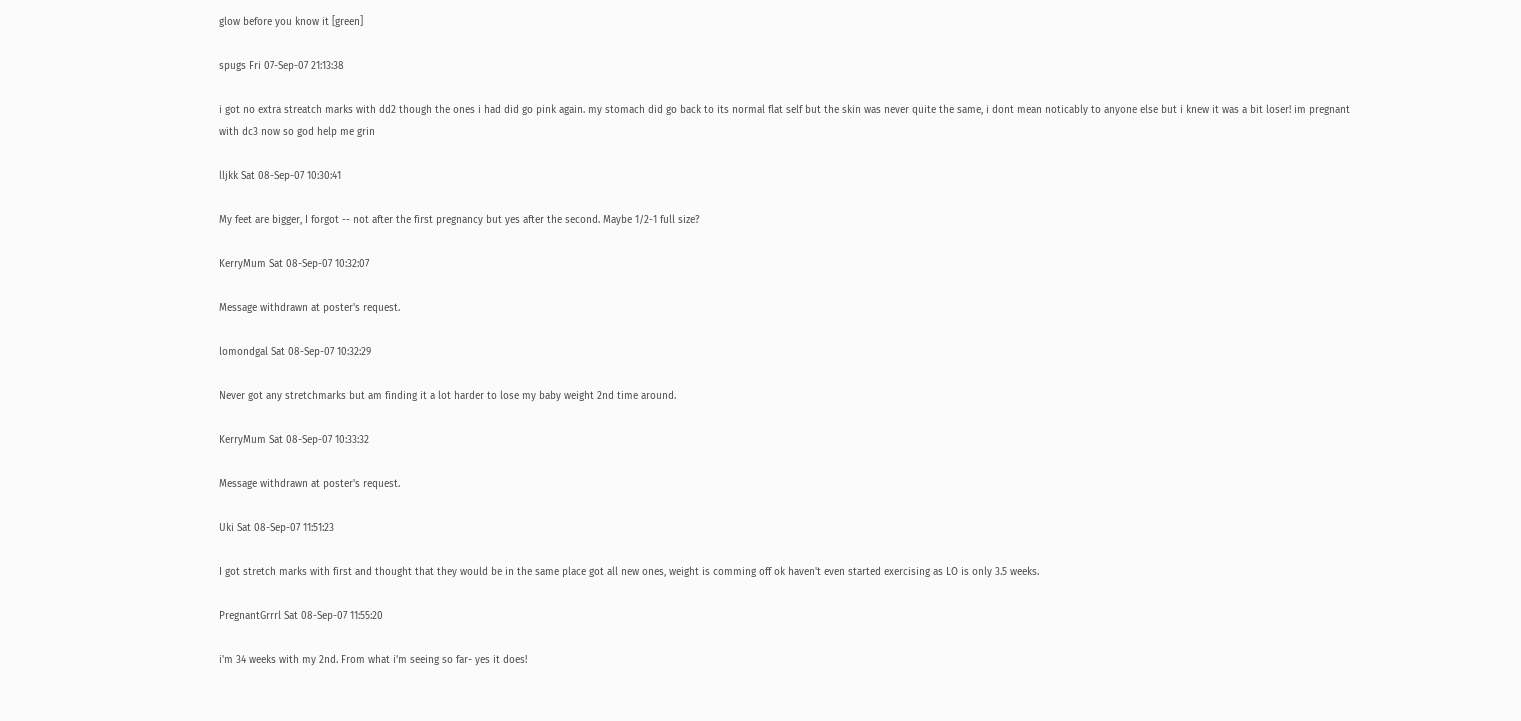glow before you know it [green]

spugs Fri 07-Sep-07 21:13:38

i got no extra streatch marks with dd2 though the ones i had did go pink again. my stomach did go back to its normal flat self but the skin was never quite the same, i dont mean noticably to anyone else but i knew it was a bit loser! im pregnant with dc3 now so god help me grin

lljkk Sat 08-Sep-07 10:30:41

My feet are bigger, I forgot -- not after the first pregnancy but yes after the second. Maybe 1/2-1 full size?

KerryMum Sat 08-Sep-07 10:32:07

Message withdrawn at poster's request.

lomondgal Sat 08-Sep-07 10:32:29

Never got any stretchmarks but am finding it a lot harder to lose my baby weight 2nd time around.

KerryMum Sat 08-Sep-07 10:33:32

Message withdrawn at poster's request.

Uki Sat 08-Sep-07 11:51:23

I got stretch marks with first and thought that they would be in the same place got all new ones, weight is comming off ok haven't even started exercising as LO is only 3.5 weeks.

PregnantGrrrl Sat 08-Sep-07 11:55:20

i'm 34 weeks with my 2nd. From what i'm seeing so far- yes it does!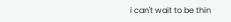i can't wait to be thin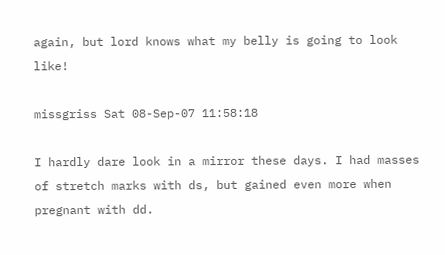again, but lord knows what my belly is going to look like!

missgriss Sat 08-Sep-07 11:58:18

I hardly dare look in a mirror these days. I had masses of stretch marks with ds, but gained even more when pregnant with dd.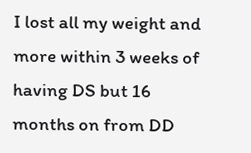I lost all my weight and more within 3 weeks of having DS but 16 months on from DD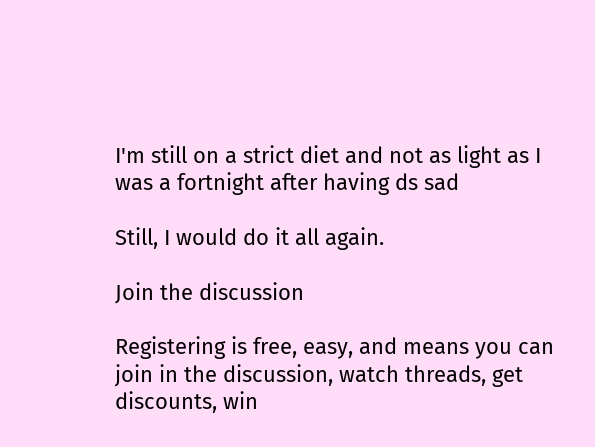I'm still on a strict diet and not as light as I was a fortnight after having ds sad

Still, I would do it all again.

Join the discussion

Registering is free, easy, and means you can join in the discussion, watch threads, get discounts, win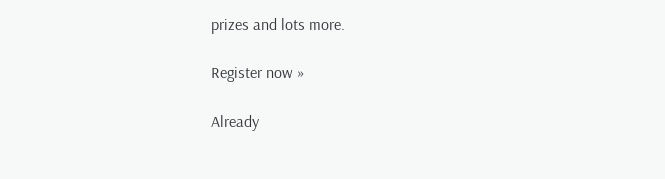prizes and lots more.

Register now »

Already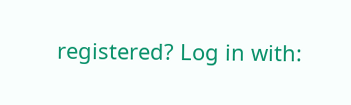registered? Log in with: